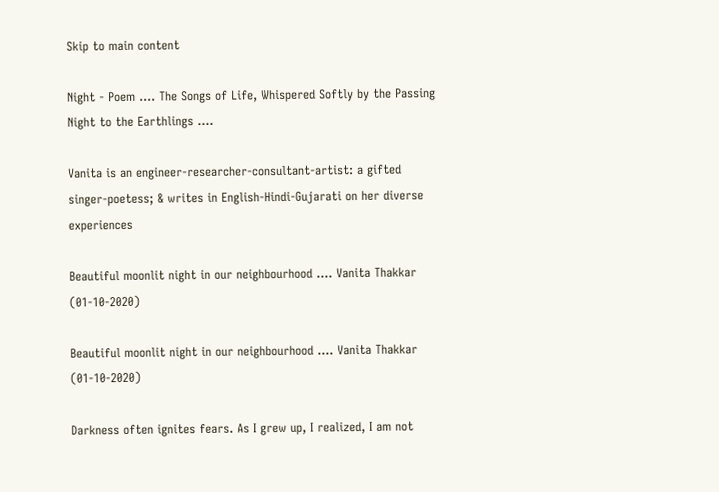Skip to main content

Night - Poem .... The Songs of Life, Whispered Softly by the Passing Night to the Earthlings ....

Vanita is an engineer-researcher-consultant-artist: a gifted singer-poetess; & writes in English-Hindi-Gujarati on her diverse experiences

Beautiful moonlit night in our neighbourhood .... Vanita Thakkar (01-10-2020)

Beautiful moonlit night in our neighbourhood .... Vanita Thakkar (01-10-2020)

Darkness often ignites fears. As I grew up, I realized, I am not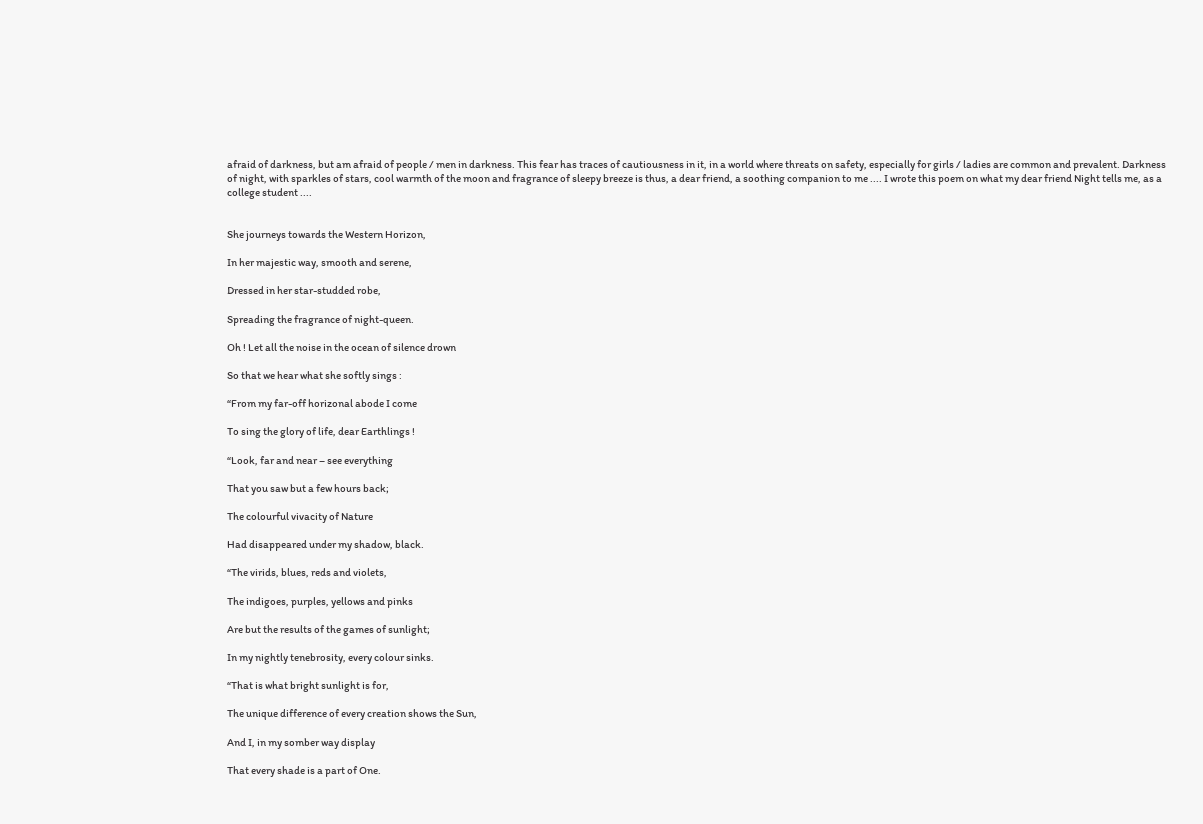afraid of darkness, but am afraid of people / men in darkness. This fear has traces of cautiousness in it, in a world where threats on safety, especially for girls / ladies are common and prevalent. Darkness of night, with sparkles of stars, cool warmth of the moon and fragrance of sleepy breeze is thus, a dear friend, a soothing companion to me .... I wrote this poem on what my dear friend Night tells me, as a college student ....


She journeys towards the Western Horizon,

In her majestic way, smooth and serene,

Dressed in her star-studded robe,

Spreading the fragrance of night-queen.

Oh ! Let all the noise in the ocean of silence drown

So that we hear what she softly sings :

“From my far-off horizonal abode I come

To sing the glory of life, dear Earthlings !

“Look, far and near – see everything

That you saw but a few hours back;

The colourful vivacity of Nature

Had disappeared under my shadow, black.

“The virids, blues, reds and violets,

The indigoes, purples, yellows and pinks

Are but the results of the games of sunlight;

In my nightly tenebrosity, every colour sinks.

“That is what bright sunlight is for,

The unique difference of every creation shows the Sun,

And I, in my somber way display

That every shade is a part of One.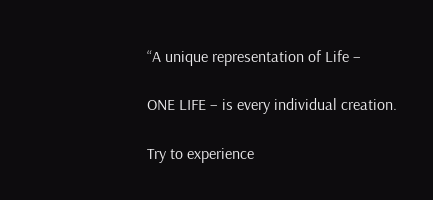“A unique representation of Life –

ONE LIFE – is every individual creation.

Try to experience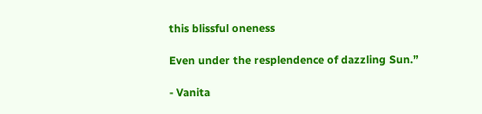this blissful oneness

Even under the resplendence of dazzling Sun.”

- Vanita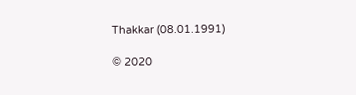Thakkar (08.01.1991)

© 2020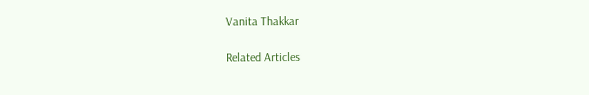Vanita Thakkar

Related Articles